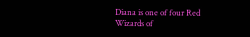Diana is one of four Red Wizards of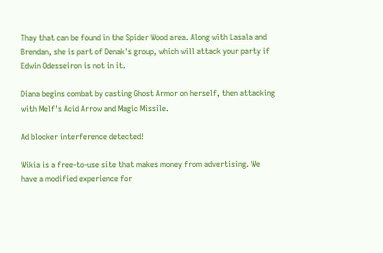Thay that can be found in the Spider Wood area. Along with Lasala and Brendan, she is part of Denak's group, which will attack your party if Edwin Odesseiron is not in it.

Diana begins combat by casting Ghost Armor on herself, then attacking with Melf's Acid Arrow and Magic Missile.

Ad blocker interference detected!

Wikia is a free-to-use site that makes money from advertising. We have a modified experience for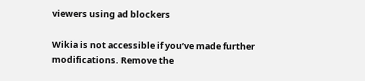viewers using ad blockers

Wikia is not accessible if you’ve made further modifications. Remove the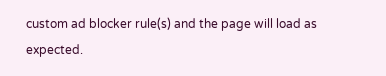custom ad blocker rule(s) and the page will load as expected.